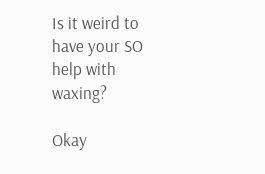Is it weird to have your SO help with waxing?

Okay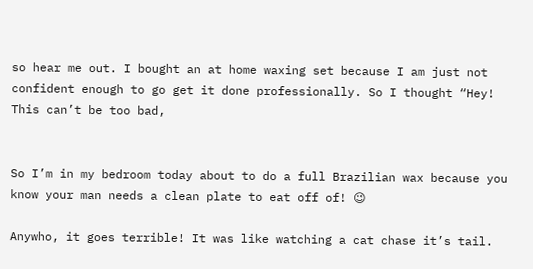so hear me out. I bought an at home waxing set because I am just not confident enough to go get it done professionally. So I thought “Hey! This can’t be too bad,


So I’m in my bedroom today about to do a full Brazilian wax because you know your man needs a clean plate to eat off of! 😉

Anywho, it goes terrible! It was like watching a cat chase it’s tail.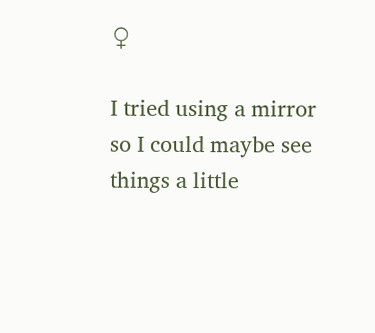♀

I tried using a mirror so I could maybe see things a little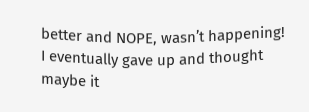better and NOPE, wasn’t happening! I eventually gave up and thought maybe it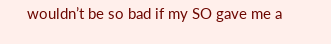wouldn’t be so bad if my SO gave me a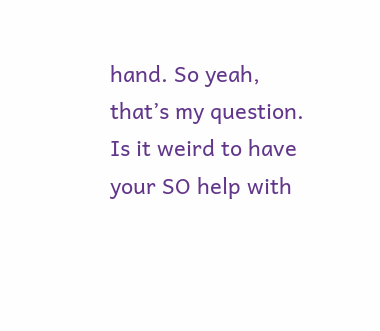hand. So yeah, that’s my question. Is it weird to have your SO help with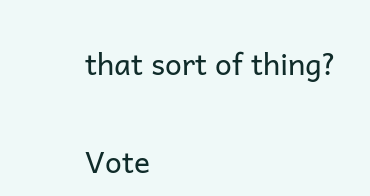that sort of thing?

Vote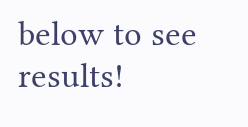below to see results!